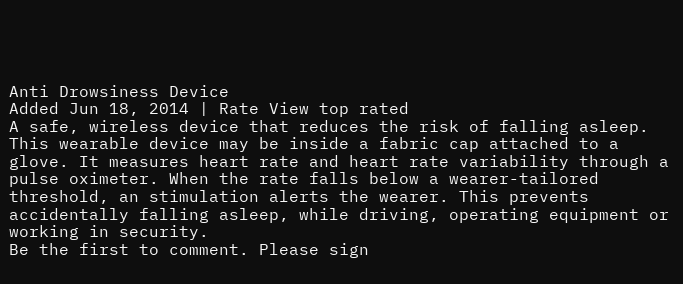Anti Drowsiness Device
Added Jun 18, 2014 | Rate View top rated
A safe, wireless device that reduces the risk of falling asleep. This wearable device may be inside a fabric cap attached to a glove. It measures heart rate and heart rate variability through a pulse oximeter. When the rate falls below a wearer-tailored threshold, an stimulation alerts the wearer. This prevents accidentally falling asleep, while driving, operating equipment or working in security.
Be the first to comment. Please sign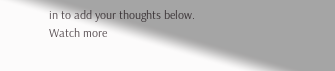in to add your thoughts below.
Watch more